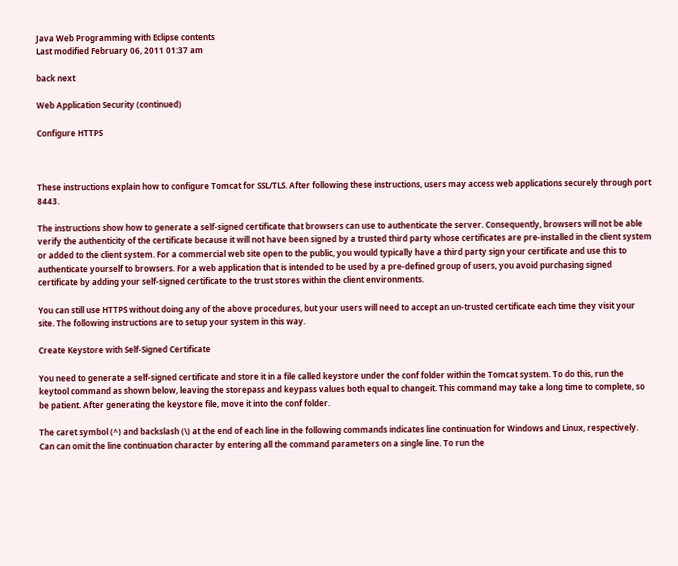Java Web Programming with Eclipse contents
Last modified February 06, 2011 01:37 am

back next

Web Application Security (continued)

Configure HTTPS



These instructions explain how to configure Tomcat for SSL/TLS. After following these instructions, users may access web applications securely through port 8443.

The instructions show how to generate a self-signed certificate that browsers can use to authenticate the server. Consequently, browsers will not be able verify the authenticity of the certificate because it will not have been signed by a trusted third party whose certificates are pre-installed in the client system or added to the client system. For a commercial web site open to the public, you would typically have a third party sign your certificate and use this to authenticate yourself to browsers. For a web application that is intended to be used by a pre-defined group of users, you avoid purchasing signed certificate by adding your self-signed certificate to the trust stores within the client environments.

You can still use HTTPS without doing any of the above procedures, but your users will need to accept an un-trusted certificate each time they visit your site. The following instructions are to setup your system in this way.

Create Keystore with Self-Signed Certificate

You need to generate a self-signed certificate and store it in a file called keystore under the conf folder within the Tomcat system. To do this, run the keytool command as shown below, leaving the storepass and keypass values both equal to changeit. This command may take a long time to complete, so be patient. After generating the keystore file, move it into the conf folder.

The caret symbol (^) and backslash (\) at the end of each line in the following commands indicates line continuation for Windows and Linux, respectively. Can can omit the line continuation character by entering all the command parameters on a single line. To run the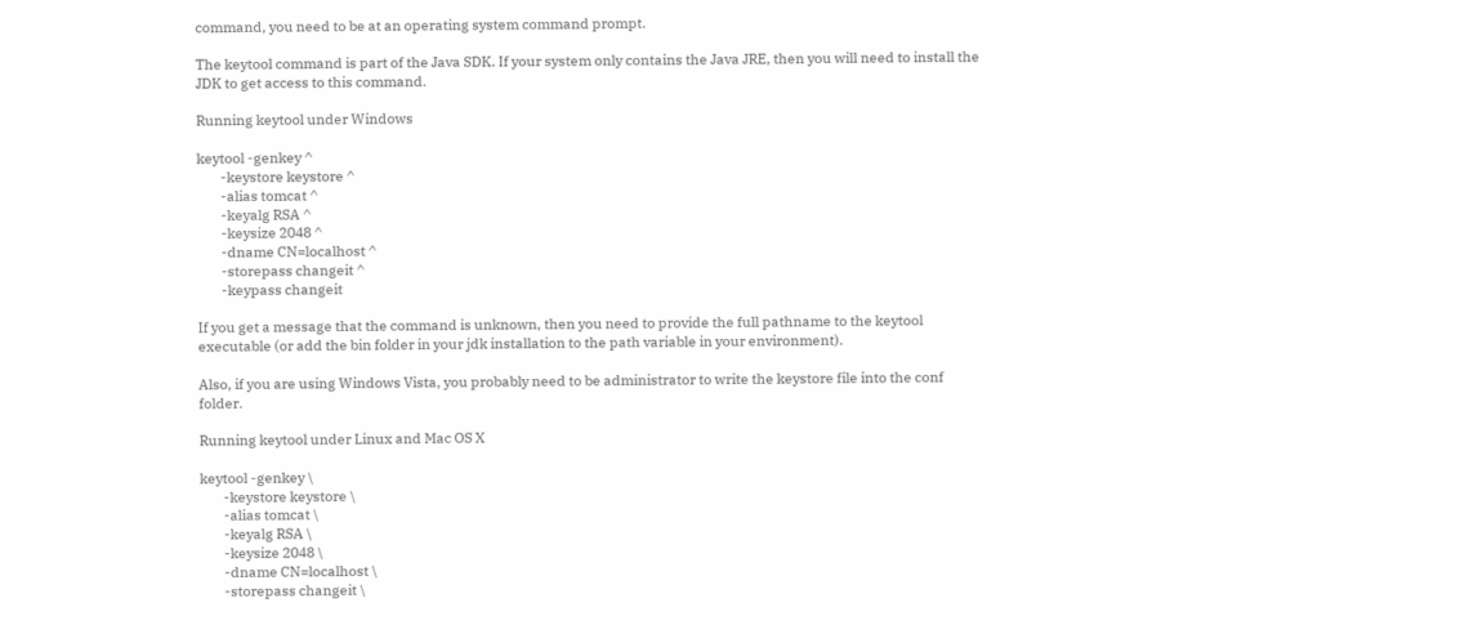command, you need to be at an operating system command prompt.

The keytool command is part of the Java SDK. If your system only contains the Java JRE, then you will need to install the JDK to get access to this command.

Running keytool under Windows

keytool -genkey ^
        -keystore keystore ^
        -alias tomcat ^
        -keyalg RSA ^
        -keysize 2048 ^
        -dname CN=localhost ^
        -storepass changeit ^
        -keypass changeit

If you get a message that the command is unknown, then you need to provide the full pathname to the keytool executable (or add the bin folder in your jdk installation to the path variable in your environment).

Also, if you are using Windows Vista, you probably need to be administrator to write the keystore file into the conf folder.

Running keytool under Linux and Mac OS X

keytool -genkey \
        -keystore keystore \
        -alias tomcat \
        -keyalg RSA \
        -keysize 2048 \
        -dname CN=localhost \
        -storepass changeit \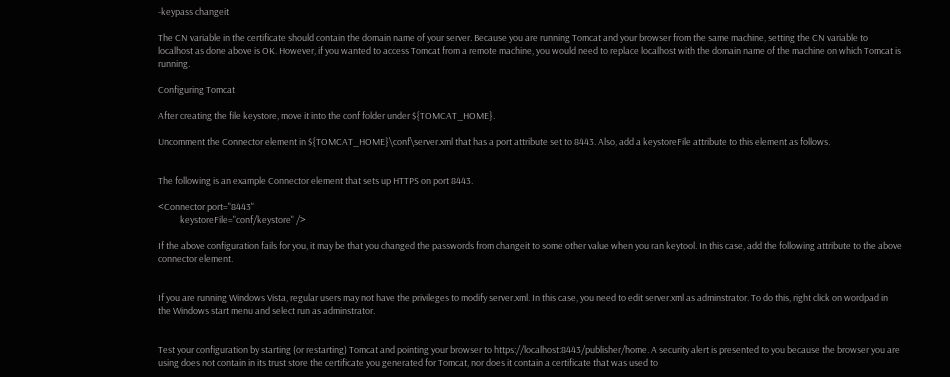-keypass changeit

The CN variable in the certificate should contain the domain name of your server. Because you are running Tomcat and your browser from the same machine, setting the CN variable to localhost as done above is OK. However, if you wanted to access Tomcat from a remote machine, you would need to replace localhost with the domain name of the machine on which Tomcat is running.

Configuring Tomcat

After creating the file keystore, move it into the conf folder under ${TOMCAT_HOME}.

Uncomment the Connector element in ${TOMCAT_HOME}\conf\server.xml that has a port attribute set to 8443. Also, add a keystoreFile attribute to this element as follows.


The following is an example Connector element that sets up HTTPS on port 8443.

<Connector port="8443"
           keystoreFile="conf/keystore" />

If the above configuration fails for you, it may be that you changed the passwords from changeit to some other value when you ran keytool. In this case, add the following attribute to the above connector element.


If you are running Windows Vista, regular users may not have the privileges to modify server.xml. In this case, you need to edit server.xml as adminstrator. To do this, right click on wordpad in the Windows start menu and select run as adminstrator.


Test your configuration by starting (or restarting) Tomcat and pointing your browser to https://localhost:8443/publisher/home. A security alert is presented to you because the browser you are using does not contain in its trust store the certificate you generated for Tomcat, nor does it contain a certificate that was used to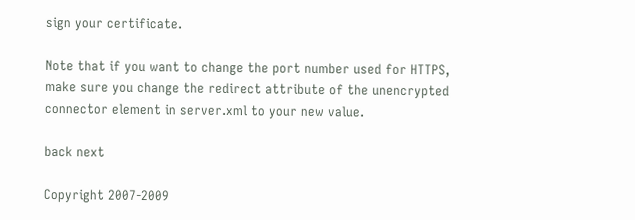sign your certificate.

Note that if you want to change the port number used for HTTPS, make sure you change the redirect attribute of the unencrypted connector element in server.xml to your new value.

back next

Copyright 2007-2009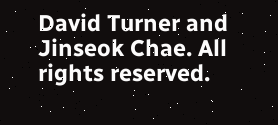David Turner and Jinseok Chae. All rights reserved.